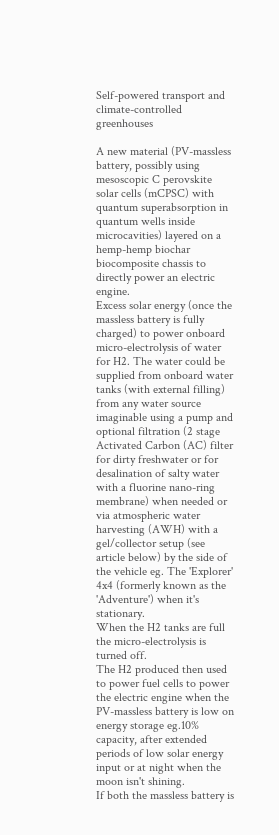Self-powered transport and climate-controlled greenhouses

A new material (PV-massless battery, possibly using mesoscopic C perovskite solar cells (mCPSC) with quantum superabsorption in quantum wells inside microcavities) layered on a hemp-hemp biochar biocomposite chassis to directly power an electric engine.
Excess solar energy (once the massless battery is fully charged) to power onboard micro-electrolysis of water for H2. The water could be supplied from onboard water tanks (with external filling) from any water source imaginable using a pump and optional filtration (2 stage Activated Carbon (AC) filter for dirty freshwater or for desalination of salty water with a fluorine nano-ring membrane) when needed or via atmospheric water harvesting (AWH) with a gel/collector setup (see article below) by the side of the vehicle eg. The 'Explorer' 4x4 (formerly known as the 'Adventure') when it's stationary.
When the H2 tanks are full the micro-electrolysis is turned off.
The H2 produced then used to power fuel cells to power the electric engine when the PV-massless battery is low on energy storage eg.10% capacity, after extended periods of low solar energy input or at night when the moon isn't shining.
If both the massless battery is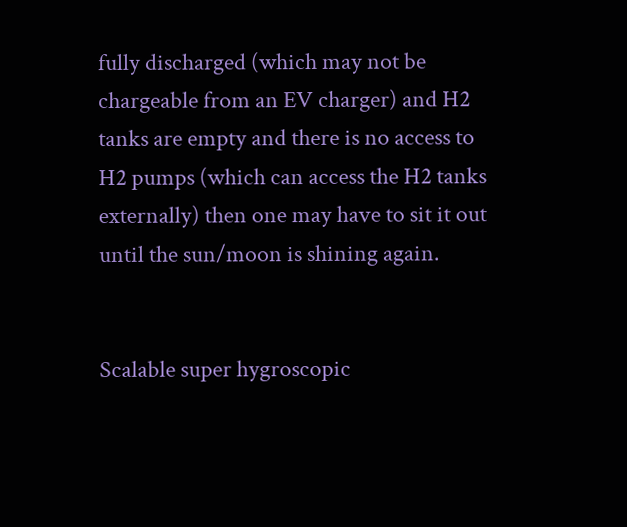fully discharged (which may not be chargeable from an EV charger) and H2 tanks are empty and there is no access to H2 pumps (which can access the H2 tanks externally) then one may have to sit it out until the sun/moon is shining again.


Scalable super hygroscopic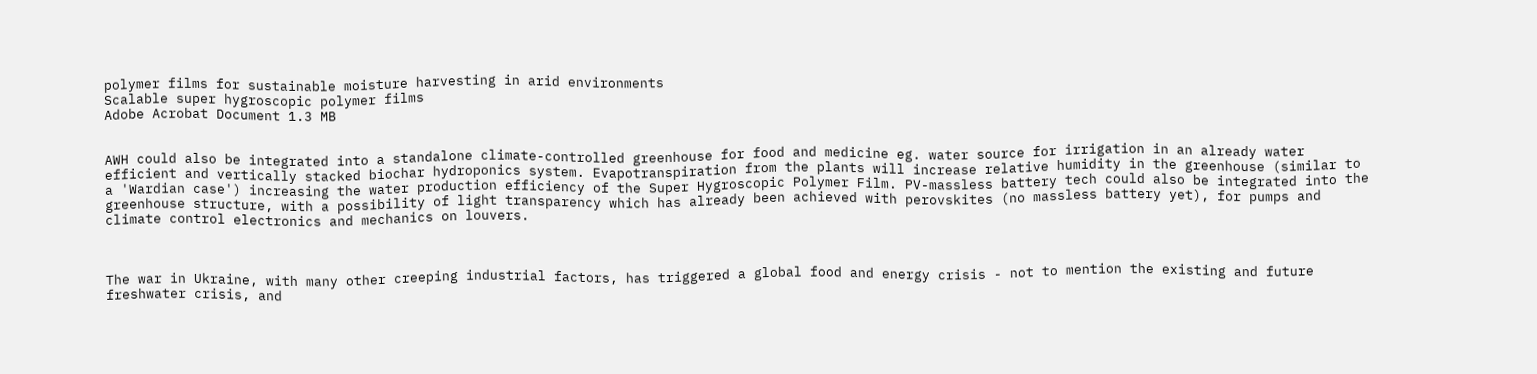polymer films for sustainable moisture harvesting in arid environments
Scalable super hygroscopic polymer films
Adobe Acrobat Document 1.3 MB


AWH could also be integrated into a standalone climate-controlled greenhouse for food and medicine eg. water source for irrigation in an already water efficient and vertically stacked biochar hydroponics system. Evapotranspiration from the plants will increase relative humidity in the greenhouse (similar to a 'Wardian case') increasing the water production efficiency of the Super Hygroscopic Polymer Film. PV-massless battery tech could also be integrated into the greenhouse structure, with a possibility of light transparency which has already been achieved with perovskites (no massless battery yet), for pumps and climate control electronics and mechanics on louvers.



The war in Ukraine, with many other creeping industrial factors, has triggered a global food and energy crisis - not to mention the existing and future freshwater crisis, and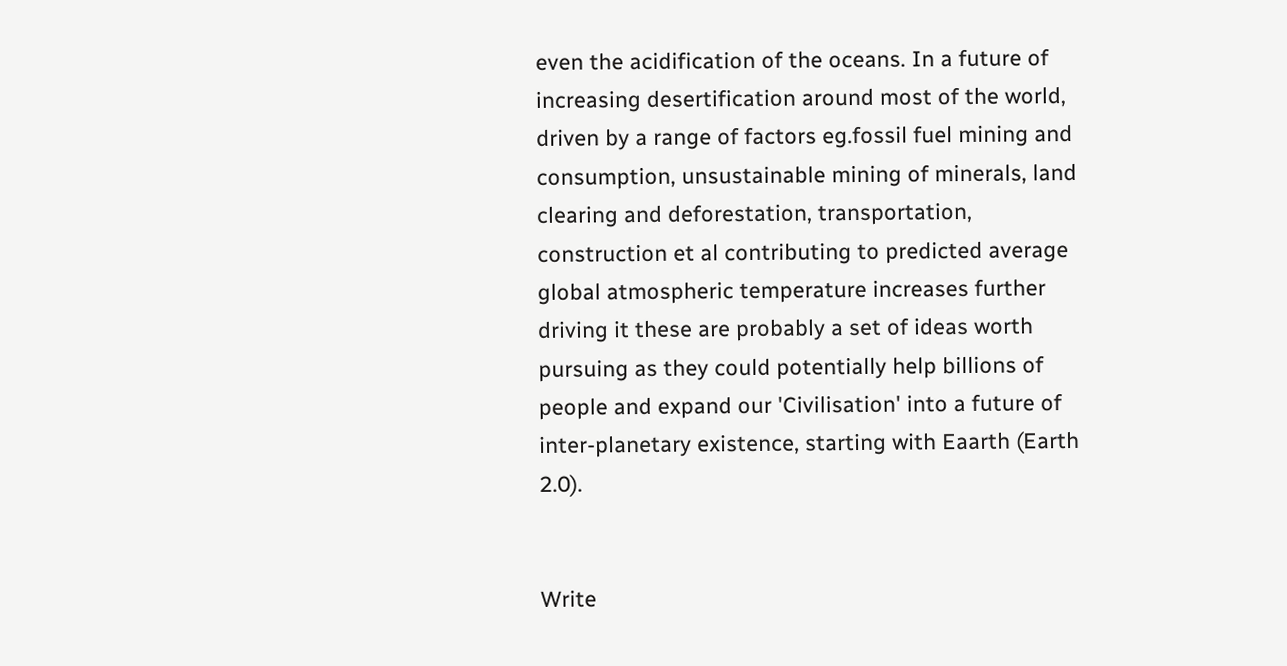even the acidification of the oceans. In a future of increasing desertification around most of the world, driven by a range of factors eg.fossil fuel mining and consumption, unsustainable mining of minerals, land clearing and deforestation, transportation, construction et al contributing to predicted average global atmospheric temperature increases further driving it these are probably a set of ideas worth pursuing as they could potentially help billions of people and expand our 'Civilisation' into a future of inter-planetary existence, starting with Eaarth (Earth 2.0).


Write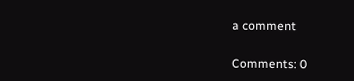a comment

Comments: 0